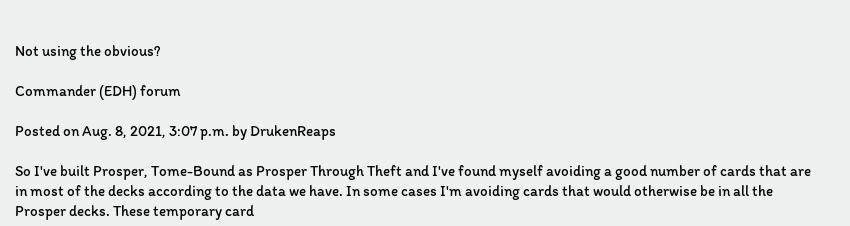Not using the obvious?

Commander (EDH) forum

Posted on Aug. 8, 2021, 3:07 p.m. by DrukenReaps

So I've built Prosper, Tome-Bound as Prosper Through Theft and I've found myself avoiding a good number of cards that are in most of the decks according to the data we have. In some cases I'm avoiding cards that would otherwise be in all the Prosper decks. These temporary card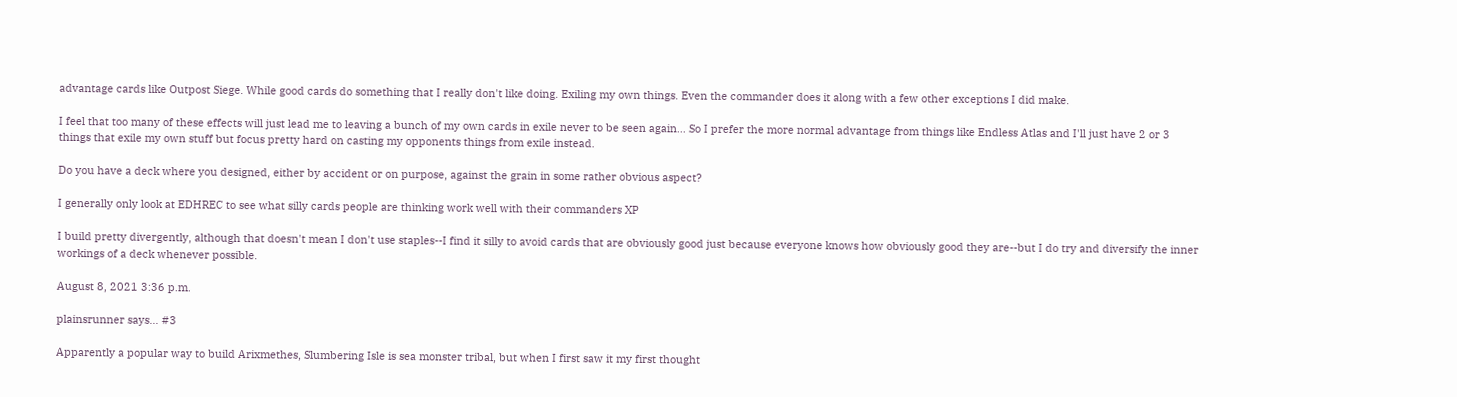advantage cards like Outpost Siege. While good cards do something that I really don't like doing. Exiling my own things. Even the commander does it along with a few other exceptions I did make.

I feel that too many of these effects will just lead me to leaving a bunch of my own cards in exile never to be seen again... So I prefer the more normal advantage from things like Endless Atlas and I'll just have 2 or 3 things that exile my own stuff but focus pretty hard on casting my opponents things from exile instead.

Do you have a deck where you designed, either by accident or on purpose, against the grain in some rather obvious aspect?

I generally only look at EDHREC to see what silly cards people are thinking work well with their commanders XP

I build pretty divergently, although that doesn't mean I don't use staples--I find it silly to avoid cards that are obviously good just because everyone knows how obviously good they are--but I do try and diversify the inner workings of a deck whenever possible.

August 8, 2021 3:36 p.m.

plainsrunner says... #3

Apparently a popular way to build Arixmethes, Slumbering Isle is sea monster tribal, but when I first saw it my first thought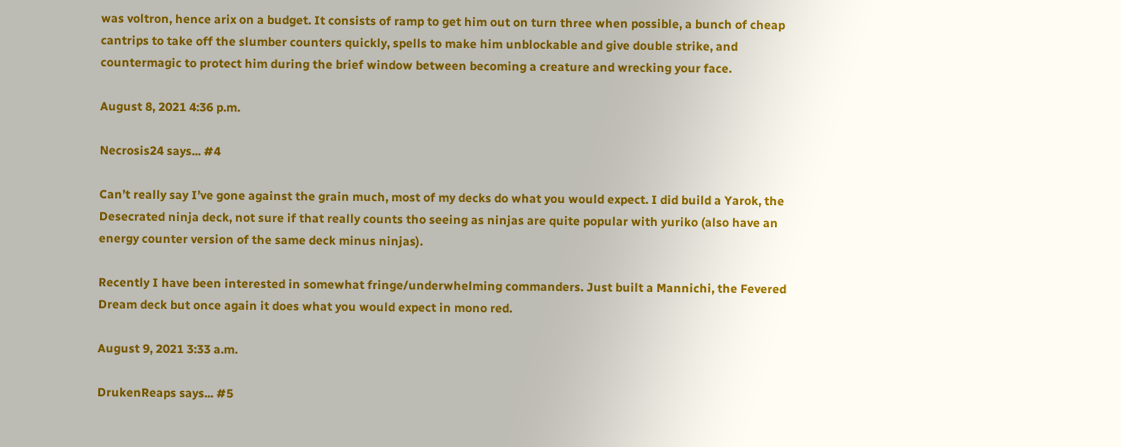was voltron, hence arix on a budget. It consists of ramp to get him out on turn three when possible, a bunch of cheap cantrips to take off the slumber counters quickly, spells to make him unblockable and give double strike, and countermagic to protect him during the brief window between becoming a creature and wrecking your face.

August 8, 2021 4:36 p.m.

Necrosis24 says... #4

Can’t really say I’ve gone against the grain much, most of my decks do what you would expect. I did build a Yarok, the Desecrated ninja deck, not sure if that really counts tho seeing as ninjas are quite popular with yuriko (also have an energy counter version of the same deck minus ninjas).

Recently I have been interested in somewhat fringe/underwhelming commanders. Just built a Mannichi, the Fevered Dream deck but once again it does what you would expect in mono red.

August 9, 2021 3:33 a.m.

DrukenReaps says... #5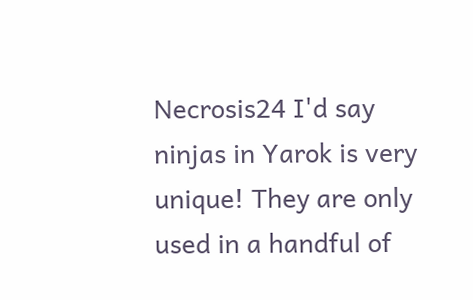Necrosis24 I'd say ninjas in Yarok is very unique! They are only used in a handful of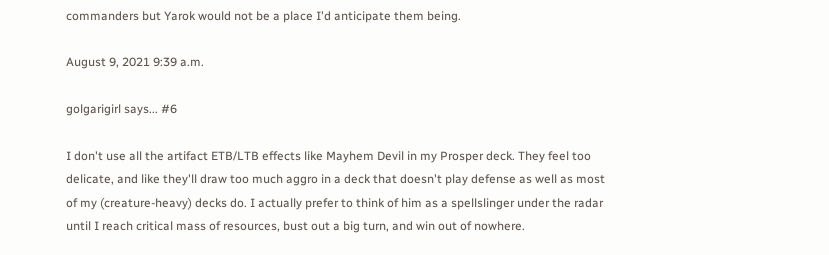commanders but Yarok would not be a place I'd anticipate them being.

August 9, 2021 9:39 a.m.

golgarigirl says... #6

I don't use all the artifact ETB/LTB effects like Mayhem Devil in my Prosper deck. They feel too delicate, and like they'll draw too much aggro in a deck that doesn't play defense as well as most of my (creature-heavy) decks do. I actually prefer to think of him as a spellslinger under the radar until I reach critical mass of resources, bust out a big turn, and win out of nowhere.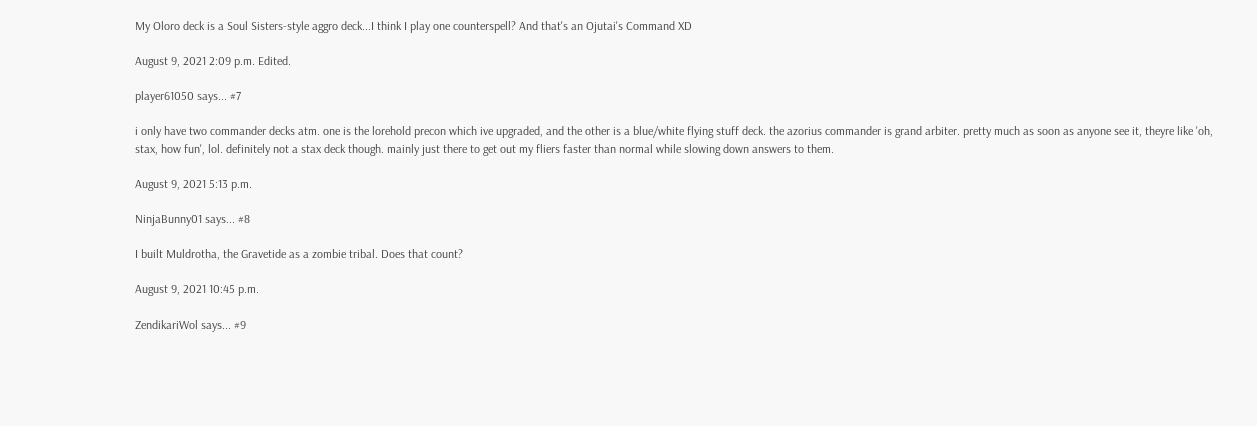My Oloro deck is a Soul Sisters-style aggro deck...I think I play one counterspell? And that's an Ojutai's Command XD

August 9, 2021 2:09 p.m. Edited.

player61050 says... #7

i only have two commander decks atm. one is the lorehold precon which ive upgraded, and the other is a blue/white flying stuff deck. the azorius commander is grand arbiter. pretty much as soon as anyone see it, theyre like 'oh, stax, how fun', lol. definitely not a stax deck though. mainly just there to get out my fliers faster than normal while slowing down answers to them.

August 9, 2021 5:13 p.m.

NinjaBunny01 says... #8

I built Muldrotha, the Gravetide as a zombie tribal. Does that count?

August 9, 2021 10:45 p.m.

ZendikariWol says... #9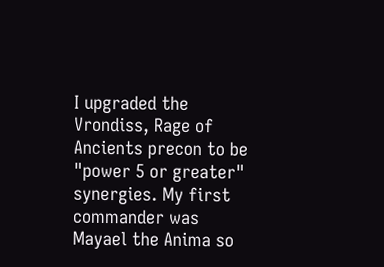I upgraded the Vrondiss, Rage of Ancients precon to be "power 5 or greater" synergies. My first commander was Mayael the Anima so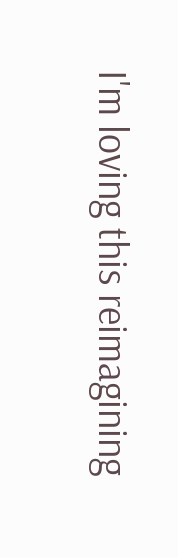I'm loving this reimagining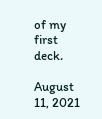of my first deck.

August 11, 2021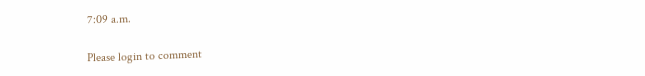7:09 a.m.

Please login to comment